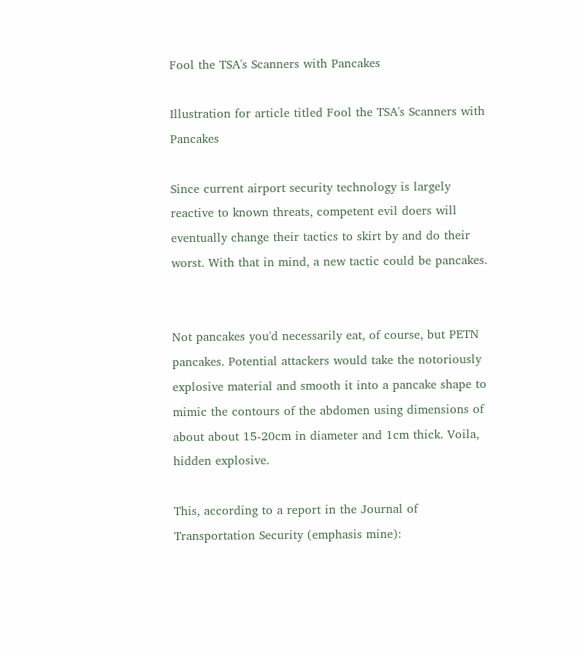Fool the TSA's Scanners with Pancakes

Illustration for article titled Fool the TSA's Scanners with Pancakes

Since current airport security technology is largely reactive to known threats, competent evil doers will eventually change their tactics to skirt by and do their worst. With that in mind, a new tactic could be pancakes.


Not pancakes you'd necessarily eat, of course, but PETN pancakes. Potential attackers would take the notoriously explosive material and smooth it into a pancake shape to mimic the contours of the abdomen using dimensions of about about 15-20cm in diameter and 1cm thick. Voila, hidden explosive.

This, according to a report in the Journal of Transportation Security (emphasis mine):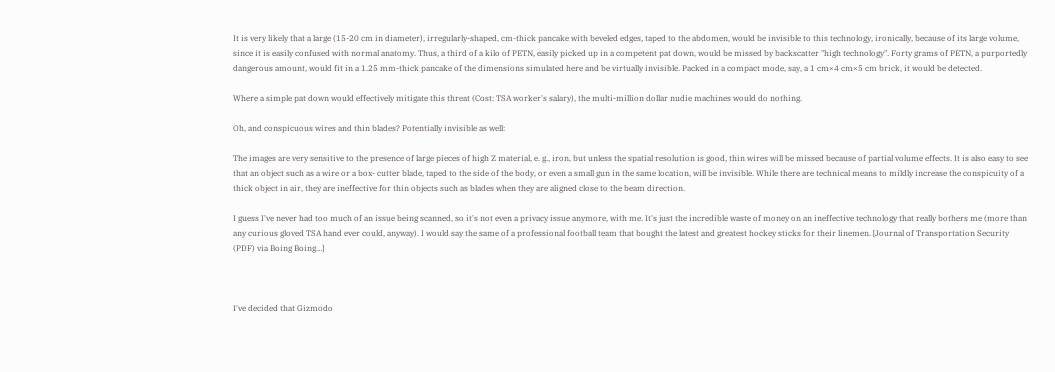It is very likely that a large (15-20 cm in diameter), irregularly-shaped, cm-thick pancake with beveled edges, taped to the abdomen, would be invisible to this technology, ironically, because of its large volume, since it is easily confused with normal anatomy. Thus, a third of a kilo of PETN, easily picked up in a competent pat down, would be missed by backscatter "high technology". Forty grams of PETN, a purportedly dangerous amount, would fit in a 1.25 mm-thick pancake of the dimensions simulated here and be virtually invisible. Packed in a compact mode, say, a 1 cm×4 cm×5 cm brick, it would be detected.

Where a simple pat down would effectively mitigate this threat (Cost: TSA worker's salary), the multi-million dollar nudie machines would do nothing.

Oh, and conspicuous wires and thin blades? Potentially invisible as well:

The images are very sensitive to the presence of large pieces of high Z material, e. g., iron, but unless the spatial resolution is good, thin wires will be missed because of partial volume effects. It is also easy to see that an object such as a wire or a box- cutter blade, taped to the side of the body, or even a small gun in the same location, will be invisible. While there are technical means to mildly increase the conspicuity of a thick object in air, they are ineffective for thin objects such as blades when they are aligned close to the beam direction.

I guess I've never had too much of an issue being scanned, so it's not even a privacy issue anymore, with me. It's just the incredible waste of money on an ineffective technology that really bothers me (more than any curious gloved TSA hand ever could, anyway). I would say the same of a professional football team that bought the latest and greatest hockey sticks for their linemen. [Journal of Transportation Security (PDF) via Boing Boing…]



I've decided that Gizmodo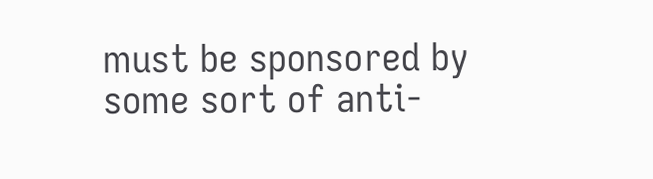must be sponsored by some sort of anti-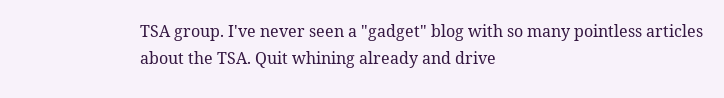TSA group. I've never seen a "gadget" blog with so many pointless articles about the TSA. Quit whining already and drive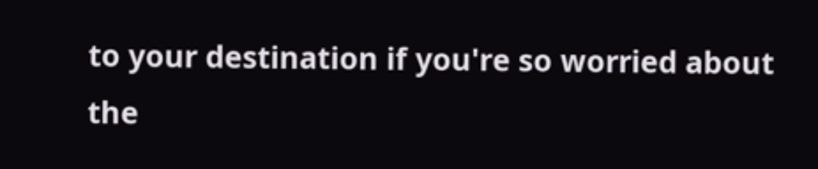to your destination if you're so worried about the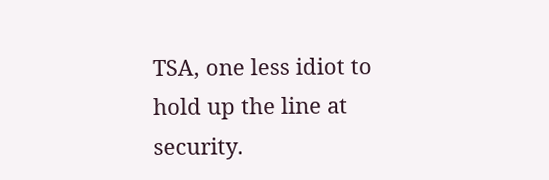TSA, one less idiot to hold up the line at security.